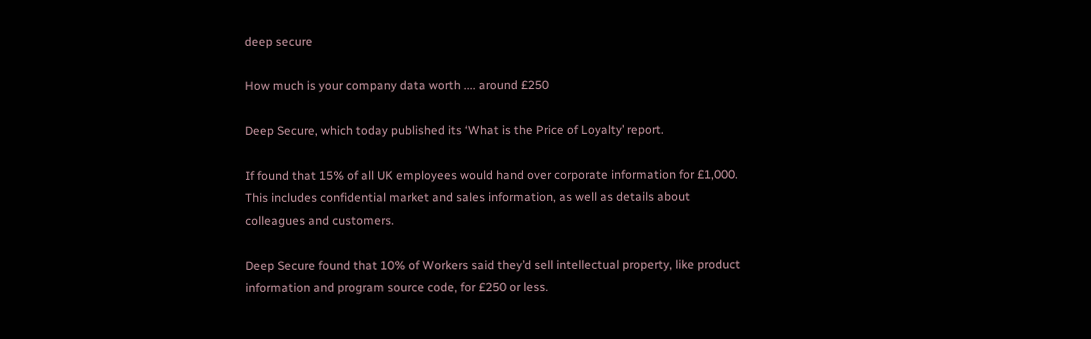deep secure

How much is your company data worth .... around £250

Deep Secure, which today published its ‘What is the Price of Loyalty’ report.

If found that 15% of all UK employees would hand over corporate information for £1,000. This includes confidential market and sales information, as well as details about colleagues and customers.

Deep Secure found that 10% of Workers said they’d sell intellectual property, like product information and program source code, for £250 or less.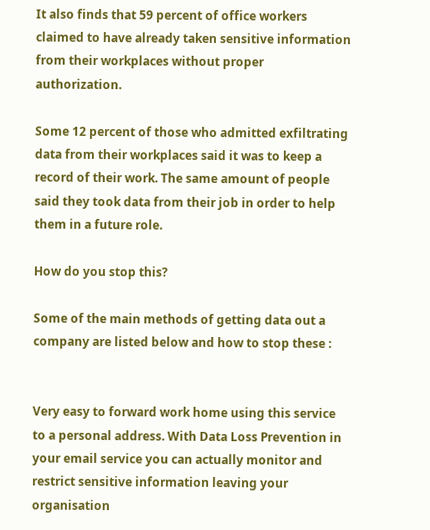It also finds that 59 percent of office workers claimed to have already taken sensitive information from their workplaces without proper authorization.

Some 12 percent of those who admitted exfiltrating data from their workplaces said it was to keep a record of their work. The same amount of people said they took data from their job in order to help them in a future role.

How do you stop this?

Some of the main methods of getting data out a company are listed below and how to stop these :


Very easy to forward work home using this service to a personal address. With Data Loss Prevention in your email service you can actually monitor and restrict sensitive information leaving your organisation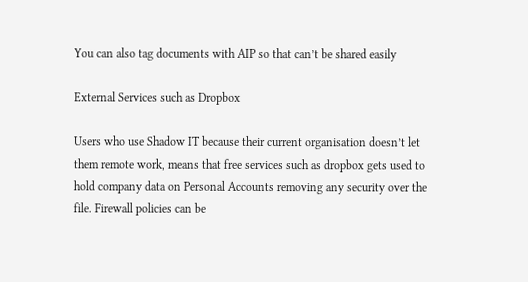You can also tag documents with AIP so that can’t be shared easily

External Services such as Dropbox

Users who use Shadow IT because their current organisation doesn’t let them remote work, means that free services such as dropbox gets used to hold company data on Personal Accounts removing any security over the file. Firewall policies can be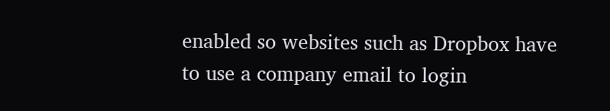enabled so websites such as Dropbox have to use a company email to login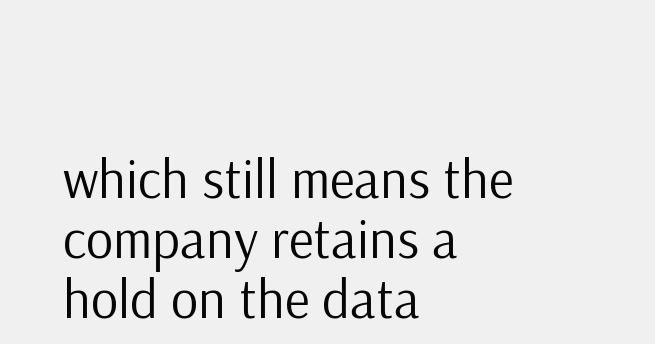which still means the company retains a hold on the data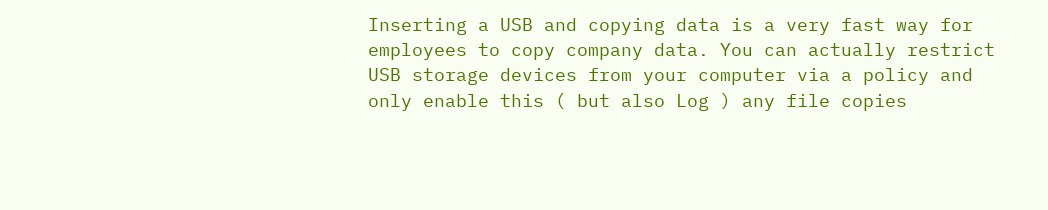Inserting a USB and copying data is a very fast way for employees to copy company data. You can actually restrict USB storage devices from your computer via a policy and only enable this ( but also Log ) any file copies